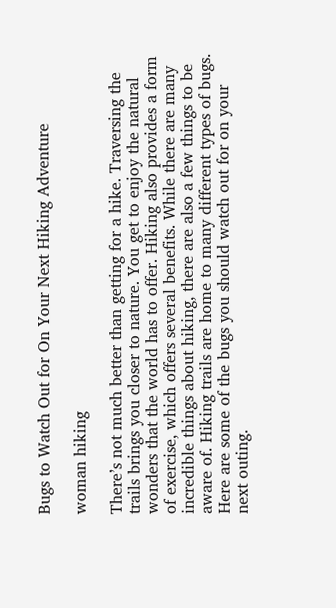Bugs to Watch Out for On Your Next Hiking Adventure

woman hiking

There’s not much better than getting for a hike. Traversing the trails brings you closer to nature. You get to enjoy the natural wonders that the world has to offer. Hiking also provides a form of exercise, which offers several benefits. While there are many incredible things about hiking, there are also a few things to be aware of. Hiking trails are home to many different types of bugs. Here are some of the bugs you should watch out for on your next outing.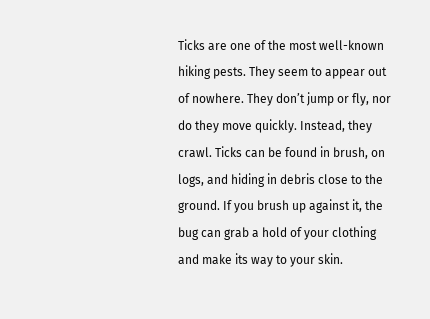Ticks are one of the most well-known hiking pests. They seem to appear out of nowhere. They don’t jump or fly, nor do they move quickly. Instead, they crawl. Ticks can be found in brush, on logs, and hiding in debris close to the ground. If you brush up against it, the bug can grab a hold of your clothing and make its way to your skin.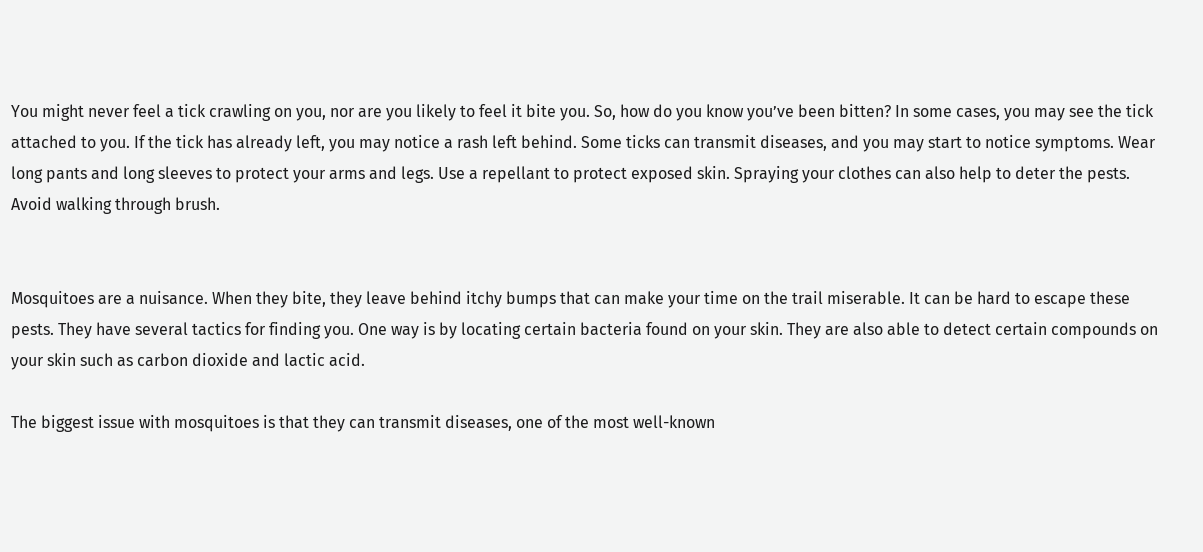You might never feel a tick crawling on you, nor are you likely to feel it bite you. So, how do you know you’ve been bitten? In some cases, you may see the tick attached to you. If the tick has already left, you may notice a rash left behind. Some ticks can transmit diseases, and you may start to notice symptoms. Wear long pants and long sleeves to protect your arms and legs. Use a repellant to protect exposed skin. Spraying your clothes can also help to deter the pests. Avoid walking through brush.


Mosquitoes are a nuisance. When they bite, they leave behind itchy bumps that can make your time on the trail miserable. It can be hard to escape these pests. They have several tactics for finding you. One way is by locating certain bacteria found on your skin. They are also able to detect certain compounds on your skin such as carbon dioxide and lactic acid.

The biggest issue with mosquitoes is that they can transmit diseases, one of the most well-known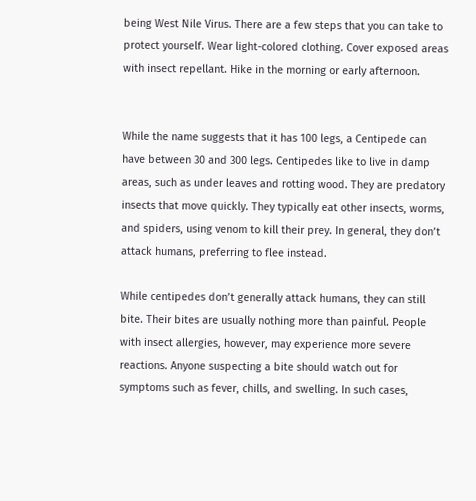being West Nile Virus. There are a few steps that you can take to protect yourself. Wear light-colored clothing. Cover exposed areas with insect repellant. Hike in the morning or early afternoon.


While the name suggests that it has 100 legs, a Centipede can have between 30 and 300 legs. Centipedes like to live in damp areas, such as under leaves and rotting wood. They are predatory insects that move quickly. They typically eat other insects, worms, and spiders, using venom to kill their prey. In general, they don’t attack humans, preferring to flee instead.

While centipedes don’t generally attack humans, they can still bite. Their bites are usually nothing more than painful. People with insect allergies, however, may experience more severe reactions. Anyone suspecting a bite should watch out for symptoms such as fever, chills, and swelling. In such cases,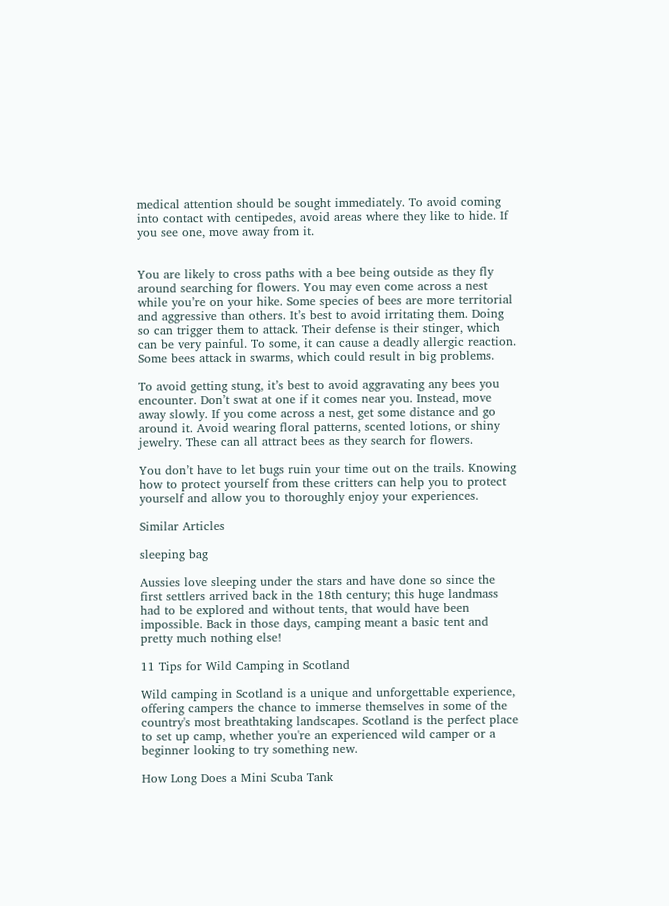medical attention should be sought immediately. To avoid coming into contact with centipedes, avoid areas where they like to hide. If you see one, move away from it.


You are likely to cross paths with a bee being outside as they fly around searching for flowers. You may even come across a nest while you’re on your hike. Some species of bees are more territorial and aggressive than others. It’s best to avoid irritating them. Doing so can trigger them to attack. Their defense is their stinger, which can be very painful. To some, it can cause a deadly allergic reaction. Some bees attack in swarms, which could result in big problems.

To avoid getting stung, it’s best to avoid aggravating any bees you encounter. Don’t swat at one if it comes near you. Instead, move away slowly. If you come across a nest, get some distance and go around it. Avoid wearing floral patterns, scented lotions, or shiny jewelry. These can all attract bees as they search for flowers.

You don’t have to let bugs ruin your time out on the trails. Knowing how to protect yourself from these critters can help you to protect yourself and allow you to thoroughly enjoy your experiences.

Similar Articles

sleeping bag

Aussies love sleeping under the stars and have done so since the first settlers arrived back in the 18th century; this huge landmass had to be explored and without tents, that would have been impossible. Back in those days, camping meant a basic tent and pretty much nothing else!

11 Tips for Wild Camping in Scotland

Wild camping in Scotland is a unique and unforgettable experience, offering campers the chance to immerse themselves in some of the country's most breathtaking landscapes. Scotland is the perfect place to set up camp, whether you're an experienced wild camper or a beginner looking to try something new.

How Long Does a Mini Scuba Tank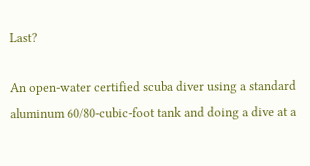Last?

An open-water certified scuba diver using a standard aluminum 60/80-cubic-foot tank and doing a dive at a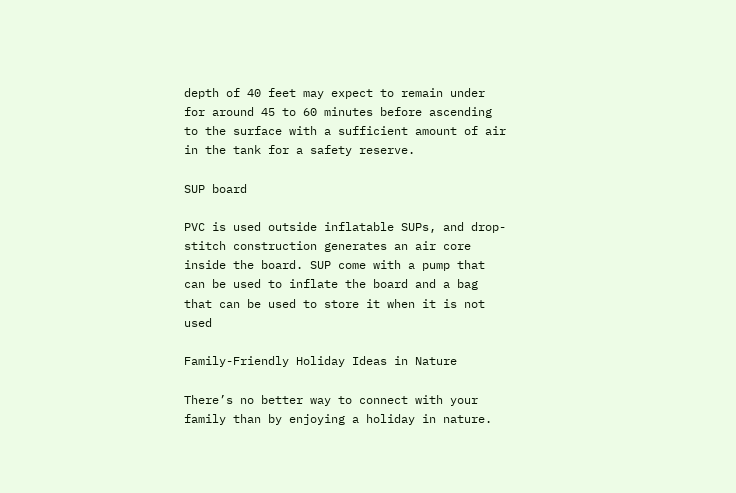depth of 40 feet may expect to remain under for around 45 to 60 minutes before ascending to the surface with a sufficient amount of air in the tank for a safety reserve.

SUP board

PVC is used outside inflatable SUPs, and drop-stitch construction generates an air core inside the board. SUP come with a pump that can be used to inflate the board and a bag that can be used to store it when it is not used

Family-Friendly Holiday Ideas in Nature

There’s no better way to connect with your family than by enjoying a holiday in nature.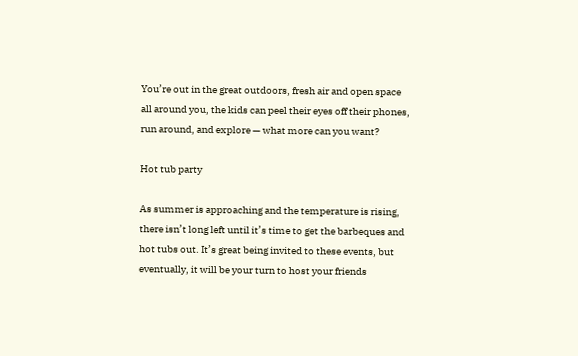You’re out in the great outdoors, fresh air and open space all around you, the kids can peel their eyes off their phones, run around, and explore — what more can you want?

Hot tub party

As summer is approaching and the temperature is rising, there isn’t long left until it’s time to get the barbeques and hot tubs out. It’s great being invited to these events, but eventually, it will be your turn to host your friends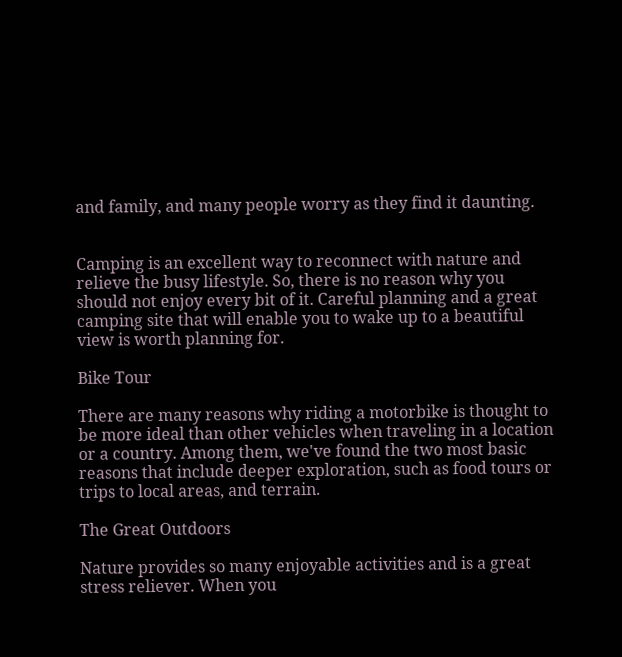and family, and many people worry as they find it daunting.


Camping is an excellent way to reconnect with nature and relieve the busy lifestyle. So, there is no reason why you should not enjoy every bit of it. Careful planning and a great camping site that will enable you to wake up to a beautiful view is worth planning for.

Bike Tour

There are many reasons why riding a motorbike is thought to be more ideal than other vehicles when traveling in a location or a country. Among them, we've found the two most basic reasons that include deeper exploration, such as food tours or trips to local areas, and terrain.

The Great Outdoors

Nature provides so many enjoyable activities and is a great stress reliever. When you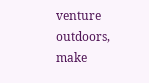venture outdoors, make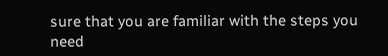sure that you are familiar with the steps you need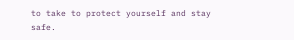to take to protect yourself and stay safe.